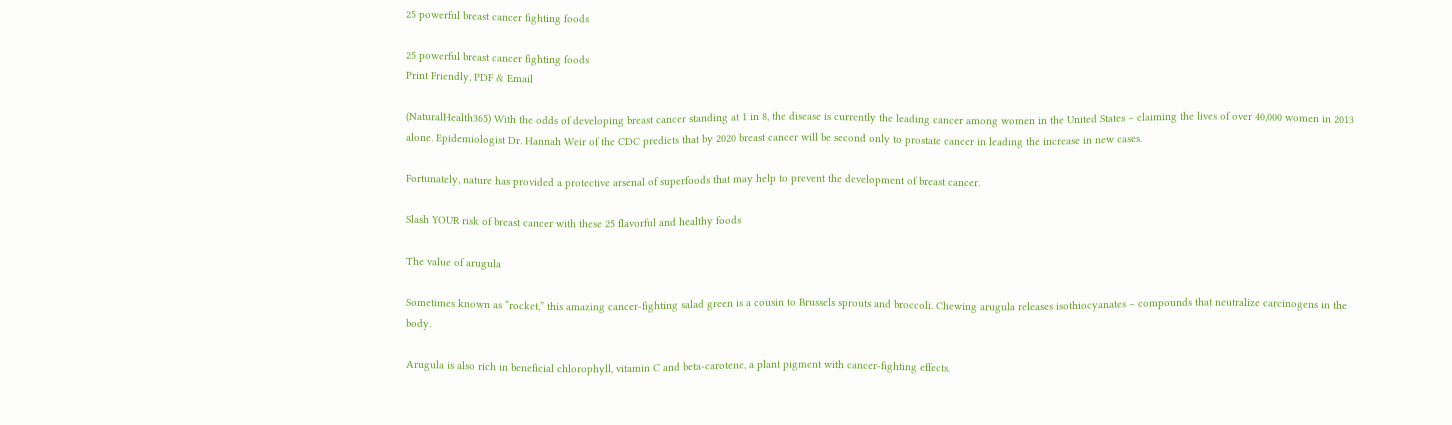25 powerful breast cancer fighting foods

25 powerful breast cancer fighting foods
Print Friendly, PDF & Email

(NaturalHealth365) With the odds of developing breast cancer standing at 1 in 8, the disease is currently the leading cancer among women in the United States – claiming the lives of over 40,000 women in 2013 alone. Epidemiologist Dr. Hannah Weir of the CDC predicts that by 2020 breast cancer will be second only to prostate cancer in leading the increase in new cases.

Fortunately, nature has provided a protective arsenal of superfoods that may help to prevent the development of breast cancer.

Slash YOUR risk of breast cancer with these 25 flavorful and healthy foods

The value of arugula

Sometimes known as “rocket,” this amazing cancer-fighting salad green is a cousin to Brussels sprouts and broccoli. Chewing arugula releases isothiocyanates – compounds that neutralize carcinogens in the body.

Arugula is also rich in beneficial chlorophyll, vitamin C and beta-carotene, a plant pigment with cancer-fighting effects.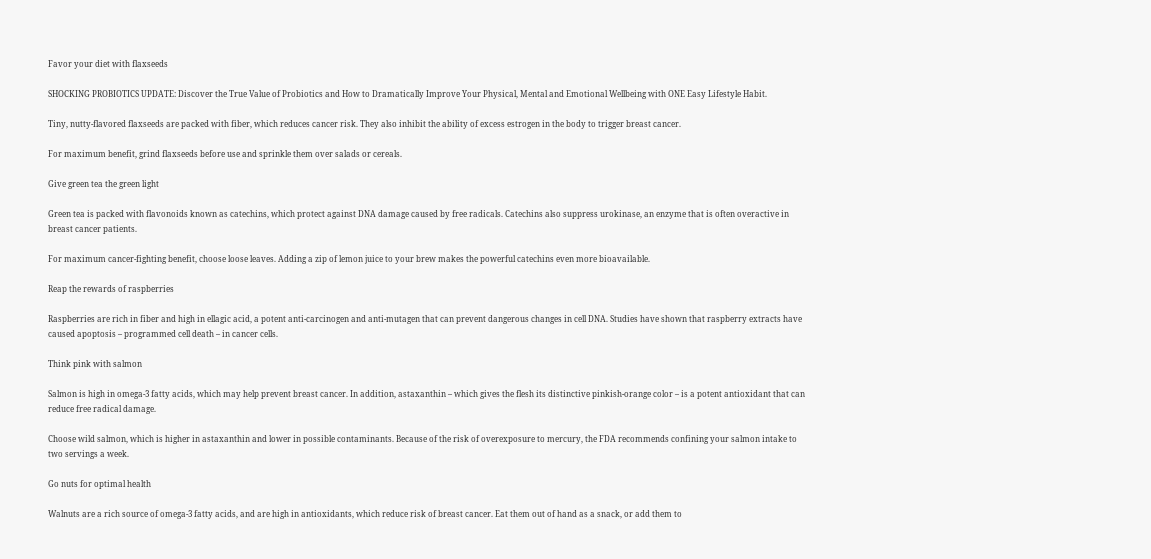Favor your diet with flaxseeds

SHOCKING PROBIOTICS UPDATE: Discover the True Value of Probiotics and How to Dramatically Improve Your Physical, Mental and Emotional Wellbeing with ONE Easy Lifestyle Habit.

Tiny, nutty-flavored flaxseeds are packed with fiber, which reduces cancer risk. They also inhibit the ability of excess estrogen in the body to trigger breast cancer.

For maximum benefit, grind flaxseeds before use and sprinkle them over salads or cereals.

Give green tea the green light

Green tea is packed with flavonoids known as catechins, which protect against DNA damage caused by free radicals. Catechins also suppress urokinase, an enzyme that is often overactive in breast cancer patients.

For maximum cancer-fighting benefit, choose loose leaves. Adding a zip of lemon juice to your brew makes the powerful catechins even more bioavailable.

Reap the rewards of raspberries

Raspberries are rich in fiber and high in ellagic acid, a potent anti-carcinogen and anti-mutagen that can prevent dangerous changes in cell DNA. Studies have shown that raspberry extracts have caused apoptosis – programmed cell death – in cancer cells.

Think pink with salmon

Salmon is high in omega-3 fatty acids, which may help prevent breast cancer. In addition, astaxanthin – which gives the flesh its distinctive pinkish-orange color – is a potent antioxidant that can reduce free radical damage.

Choose wild salmon, which is higher in astaxanthin and lower in possible contaminants. Because of the risk of overexposure to mercury, the FDA recommends confining your salmon intake to two servings a week.

Go nuts for optimal health

Walnuts are a rich source of omega-3 fatty acids, and are high in antioxidants, which reduce risk of breast cancer. Eat them out of hand as a snack, or add them to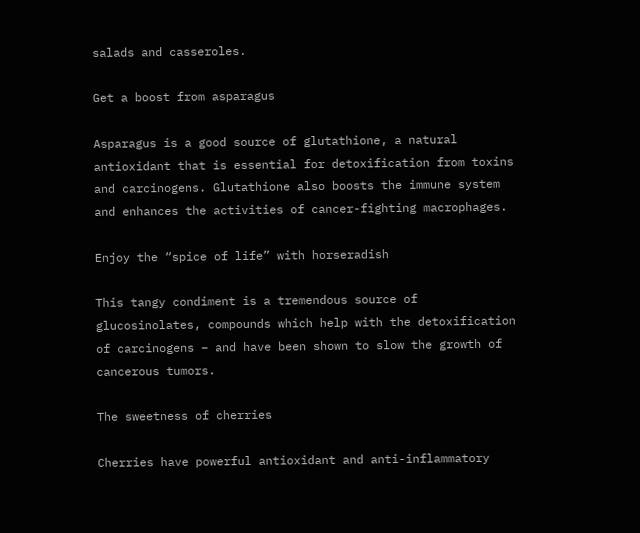salads and casseroles.

Get a boost from asparagus

Asparagus is a good source of glutathione, a natural antioxidant that is essential for detoxification from toxins and carcinogens. Glutathione also boosts the immune system and enhances the activities of cancer-fighting macrophages.

Enjoy the “spice of life” with horseradish

This tangy condiment is a tremendous source of glucosinolates, compounds which help with the detoxification of carcinogens – and have been shown to slow the growth of cancerous tumors.

The sweetness of cherries

Cherries have powerful antioxidant and anti-inflammatory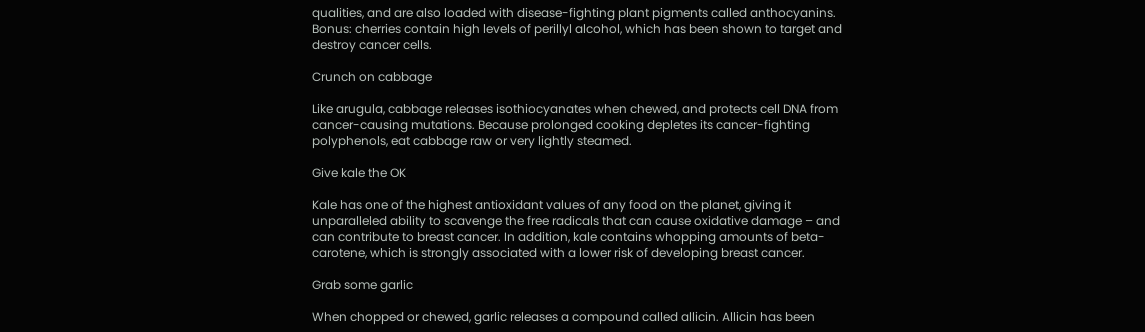qualities, and are also loaded with disease-fighting plant pigments called anthocyanins. Bonus: cherries contain high levels of perillyl alcohol, which has been shown to target and destroy cancer cells.

Crunch on cabbage

Like arugula, cabbage releases isothiocyanates when chewed, and protects cell DNA from cancer-causing mutations. Because prolonged cooking depletes its cancer-fighting polyphenols, eat cabbage raw or very lightly steamed.

Give kale the OK

Kale has one of the highest antioxidant values of any food on the planet, giving it unparalleled ability to scavenge the free radicals that can cause oxidative damage – and can contribute to breast cancer. In addition, kale contains whopping amounts of beta-carotene, which is strongly associated with a lower risk of developing breast cancer.

Grab some garlic

When chopped or chewed, garlic releases a compound called allicin. Allicin has been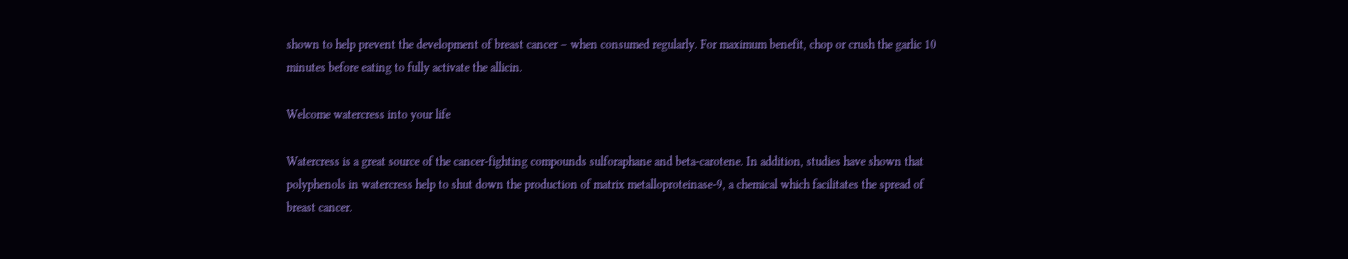shown to help prevent the development of breast cancer – when consumed regularly. For maximum benefit, chop or crush the garlic 10 minutes before eating to fully activate the allicin.

Welcome watercress into your life

Watercress is a great source of the cancer-fighting compounds sulforaphane and beta-carotene. In addition, studies have shown that polyphenols in watercress help to shut down the production of matrix metalloproteinase-9, a chemical which facilitates the spread of breast cancer.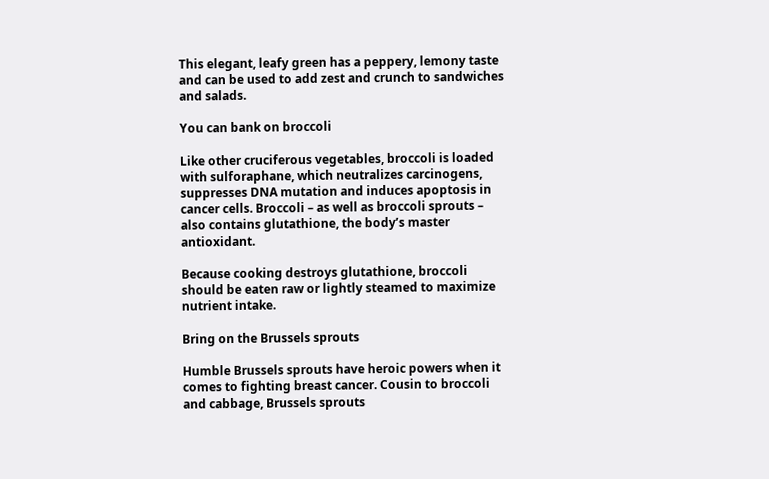This elegant, leafy green has a peppery, lemony taste and can be used to add zest and crunch to sandwiches and salads.

You can bank on broccoli

Like other cruciferous vegetables, broccoli is loaded with sulforaphane, which neutralizes carcinogens, suppresses DNA mutation and induces apoptosis in cancer cells. Broccoli – as well as broccoli sprouts – also contains glutathione, the body’s master antioxidant.

Because cooking destroys glutathione, broccoli should be eaten raw or lightly steamed to maximize nutrient intake.

Bring on the Brussels sprouts

Humble Brussels sprouts have heroic powers when it comes to fighting breast cancer. Cousin to broccoli and cabbage, Brussels sprouts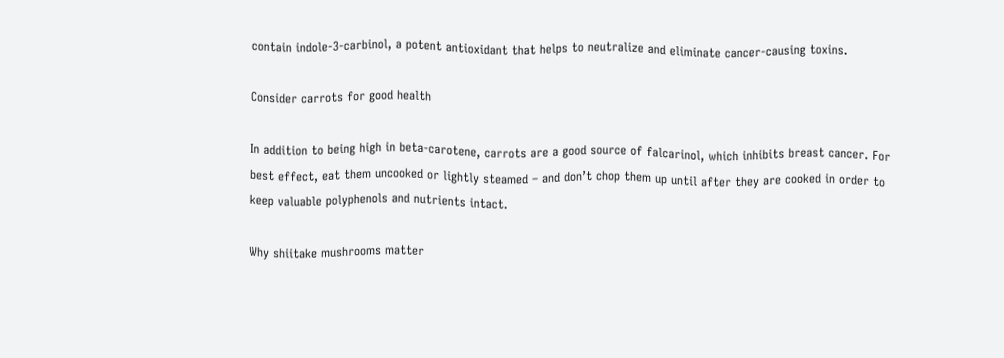contain indole-3-carbinol, a potent antioxidant that helps to neutralize and eliminate cancer-causing toxins.

Consider carrots for good health

In addition to being high in beta-carotene, carrots are a good source of falcarinol, which inhibits breast cancer. For best effect, eat them uncooked or lightly steamed – and don’t chop them up until after they are cooked in order to keep valuable polyphenols and nutrients intact.

Why shiitake mushrooms matter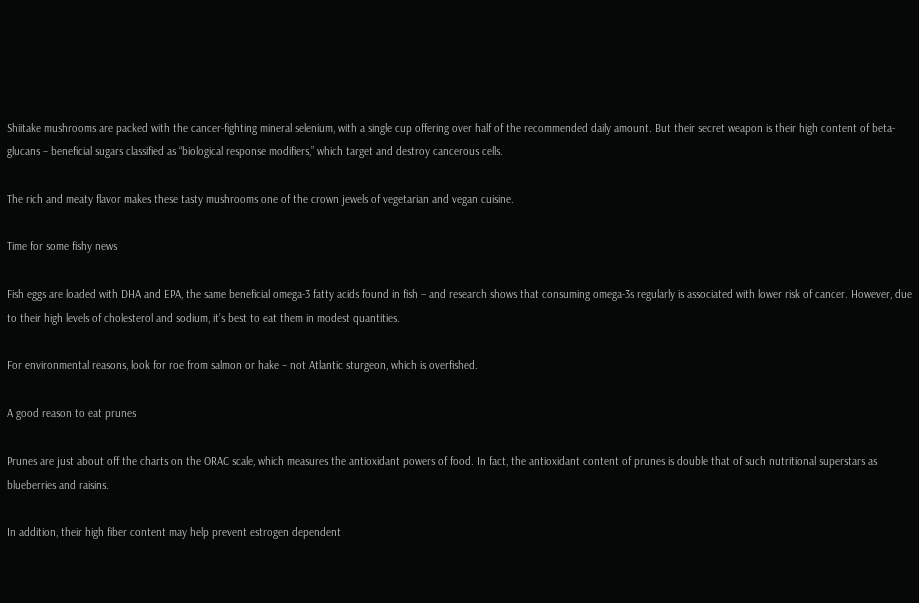Shiitake mushrooms are packed with the cancer-fighting mineral selenium, with a single cup offering over half of the recommended daily amount. But their secret weapon is their high content of beta-glucans – beneficial sugars classified as “biological response modifiers,” which target and destroy cancerous cells.

The rich and meaty flavor makes these tasty mushrooms one of the crown jewels of vegetarian and vegan cuisine.

Time for some fishy news

Fish eggs are loaded with DHA and EPA, the same beneficial omega-3 fatty acids found in fish – and research shows that consuming omega-3s regularly is associated with lower risk of cancer. However, due to their high levels of cholesterol and sodium, it’s best to eat them in modest quantities.

For environmental reasons, look for roe from salmon or hake – not Atlantic sturgeon, which is overfished.

A good reason to eat prunes

Prunes are just about off the charts on the ORAC scale, which measures the antioxidant powers of food. In fact, the antioxidant content of prunes is double that of such nutritional superstars as blueberries and raisins.

In addition, their high fiber content may help prevent estrogen dependent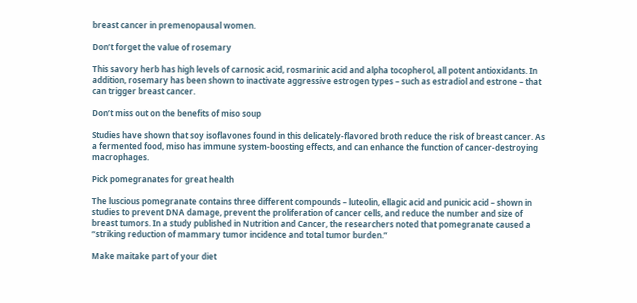breast cancer in premenopausal women.

Don’t forget the value of rosemary

This savory herb has high levels of carnosic acid, rosmarinic acid and alpha tocopherol, all potent antioxidants. In addition, rosemary has been shown to inactivate aggressive estrogen types – such as estradiol and estrone – that can trigger breast cancer.

Don’t miss out on the benefits of miso soup

Studies have shown that soy isoflavones found in this delicately-flavored broth reduce the risk of breast cancer. As a fermented food, miso has immune system-boosting effects, and can enhance the function of cancer-destroying macrophages.

Pick pomegranates for great health

The luscious pomegranate contains three different compounds – luteolin, ellagic acid and punicic acid – shown in studies to prevent DNA damage, prevent the proliferation of cancer cells, and reduce the number and size of breast tumors. In a study published in Nutrition and Cancer, the researchers noted that pomegranate caused a “striking reduction of mammary tumor incidence and total tumor burden.”

Make maitake part of your diet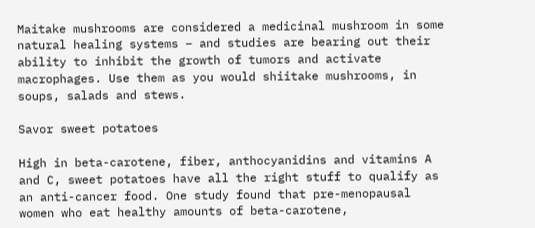Maitake mushrooms are considered a medicinal mushroom in some natural healing systems – and studies are bearing out their ability to inhibit the growth of tumors and activate macrophages. Use them as you would shiitake mushrooms, in soups, salads and stews.

Savor sweet potatoes

High in beta-carotene, fiber, anthocyanidins and vitamins A and C, sweet potatoes have all the right stuff to qualify as an anti-cancer food. One study found that pre-menopausal women who eat healthy amounts of beta-carotene,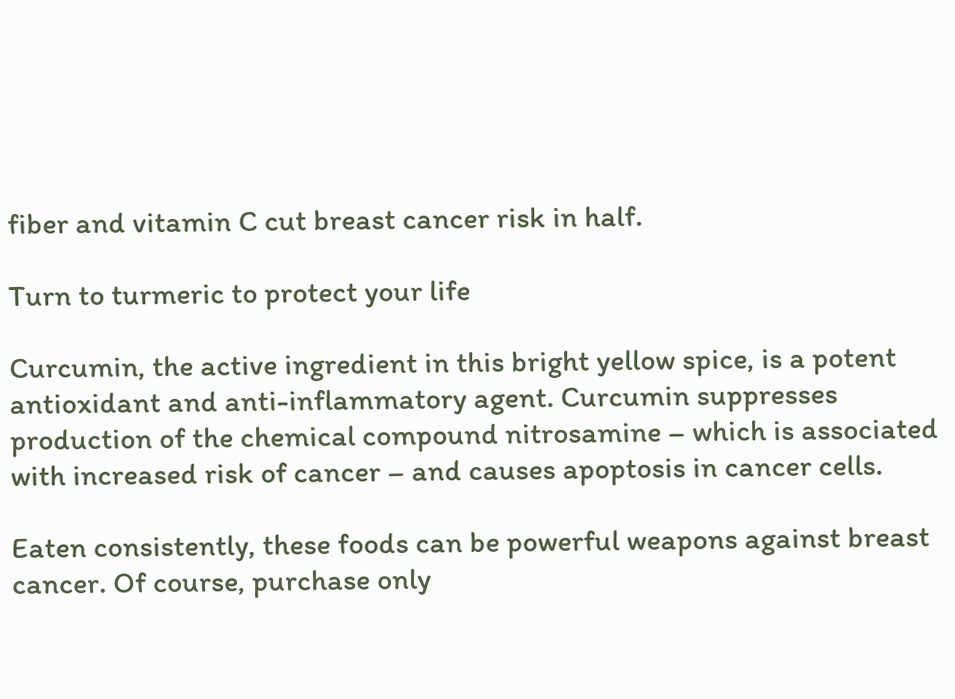fiber and vitamin C cut breast cancer risk in half.

Turn to turmeric to protect your life

Curcumin, the active ingredient in this bright yellow spice, is a potent antioxidant and anti-inflammatory agent. Curcumin suppresses production of the chemical compound nitrosamine – which is associated with increased risk of cancer – and causes apoptosis in cancer cells.

Eaten consistently, these foods can be powerful weapons against breast cancer. Of course, purchase only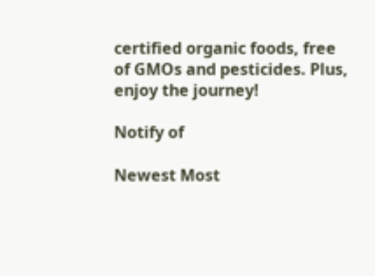certified organic foods, free of GMOs and pesticides. Plus, enjoy the journey!

Notify of

Newest Most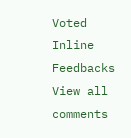Voted
Inline Feedbacks
View all comments